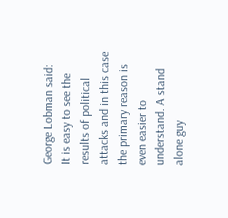George Lobman said:
It is easy to see the results of political attacks and in this case the primary reason is even easier to understand. A stand alone guy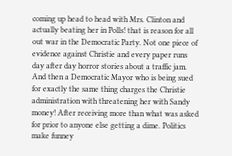coming up head to head with Mrs. Clinton and actually beating her in Polls! that is reason for all out war in the Democratic Party. Not one piece of evidence against Christie and every paper runs day after day horror stories about a traffic jam. And then a Democratic Mayor who is being sued for exactly the same thing charges the Christie administration with threatening her with Sandy money! After receiving more than what was asked for prior to anyone else getting a dime. Politics make funney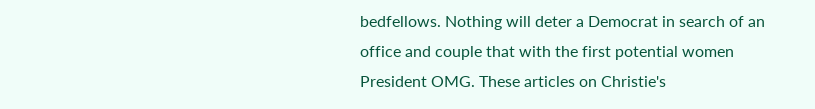bedfellows. Nothing will deter a Democrat in search of an office and couple that with the first potential women President OMG. These articles on Christie's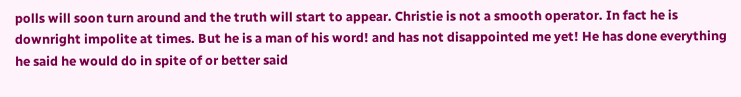polls will soon turn around and the truth will start to appear. Christie is not a smooth operator. In fact he is downright impolite at times. But he is a man of his word! and has not disappointed me yet! He has done everything he said he would do in spite of or better said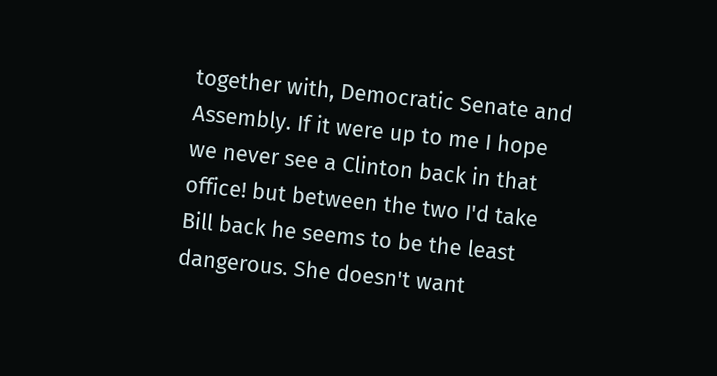together with, Democratic Senate and Assembly. If it were up to me I hope we never see a Clinton back in that office! but between the two I'd take Bill back he seems to be the least dangerous. She doesn't want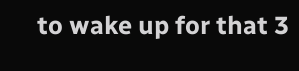to wake up for that 3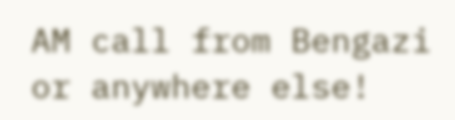AM call from Bengazi or anywhere else!